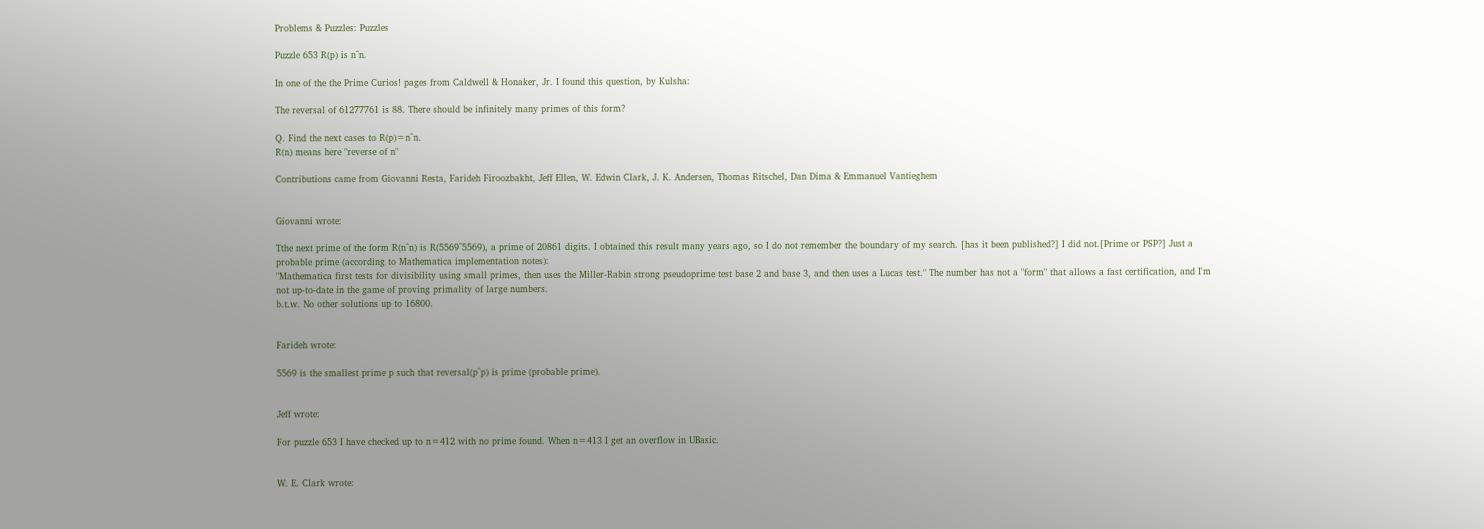Problems & Puzzles: Puzzles

Puzzle 653 R(p) is n^n.

In one of the the Prime Curios! pages from Caldwell & Honaker, Jr. I found this question, by Kulsha:

The reversal of 61277761 is 88. There should be infinitely many primes of this form?

Q. Find the next cases to R(p)=n^n.
R(n) means here "reverse of n"

Contributions came from Giovanni Resta, Farideh Firoozbakht, Jeff Ellen, W. Edwin Clark, J. K. Andersen, Thomas Ritschel, Dan Dima & Emmanuel Vantieghem


Giovanni wrote:

Tthe next prime of the form R(n^n) is R(5569^5569), a prime of 20861 digits. I obtained this result many years ago, so I do not remember the boundary of my search. [has it been published?] I did not.[Prime or PSP?] Just a probable prime (according to Mathematica implementation notes):
"Mathematica first tests for divisibility using small primes, then uses the Miller-Rabin strong pseudoprime test base 2 and base 3, and then uses a Lucas test." The number has not a "form" that allows a fast certification, and I'm not up-to-date in the game of proving primality of large numbers.
b.t.w. No other solutions up to 16800.


Farideh wrote:

5569 is the smallest prime p such that reversal(p^p) is prime (probable prime).


Jeff wrote:

For puzzle 653 I have checked up to n=412 with no prime found. When n=413 I get an overflow in UBasic.


W. E. Clark wrote: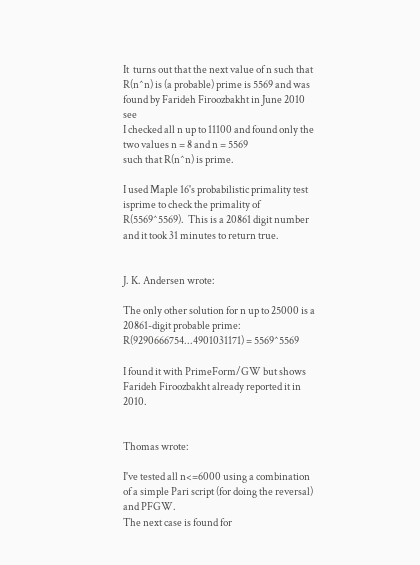It  turns out that the next value of n such that R(n^n) is (a probable) prime is 5569 and was found by Farideh Firoozbakht in June 2010 see
I checked all n up to 11100 and found only the two values n = 8 and n = 5569
such that R(n^n) is prime.

I used Maple 16's probabilistic primality test isprime to check the primality of R(5569^5569).  This is a 20861 digit number and it took 31 minutes to return true.


J. K. Andersen wrote:

The only other solution for n up to 25000 is a 20861-digit probable prime:
R(9290666754...4901031171) = 5569^5569

I found it with PrimeForm/GW but shows
Farideh Firoozbakht already reported it in 2010.


Thomas wrote:

I've tested all n<=6000 using a combination of a simple Pari script (for doing the reversal) and PFGW.
The next case is found for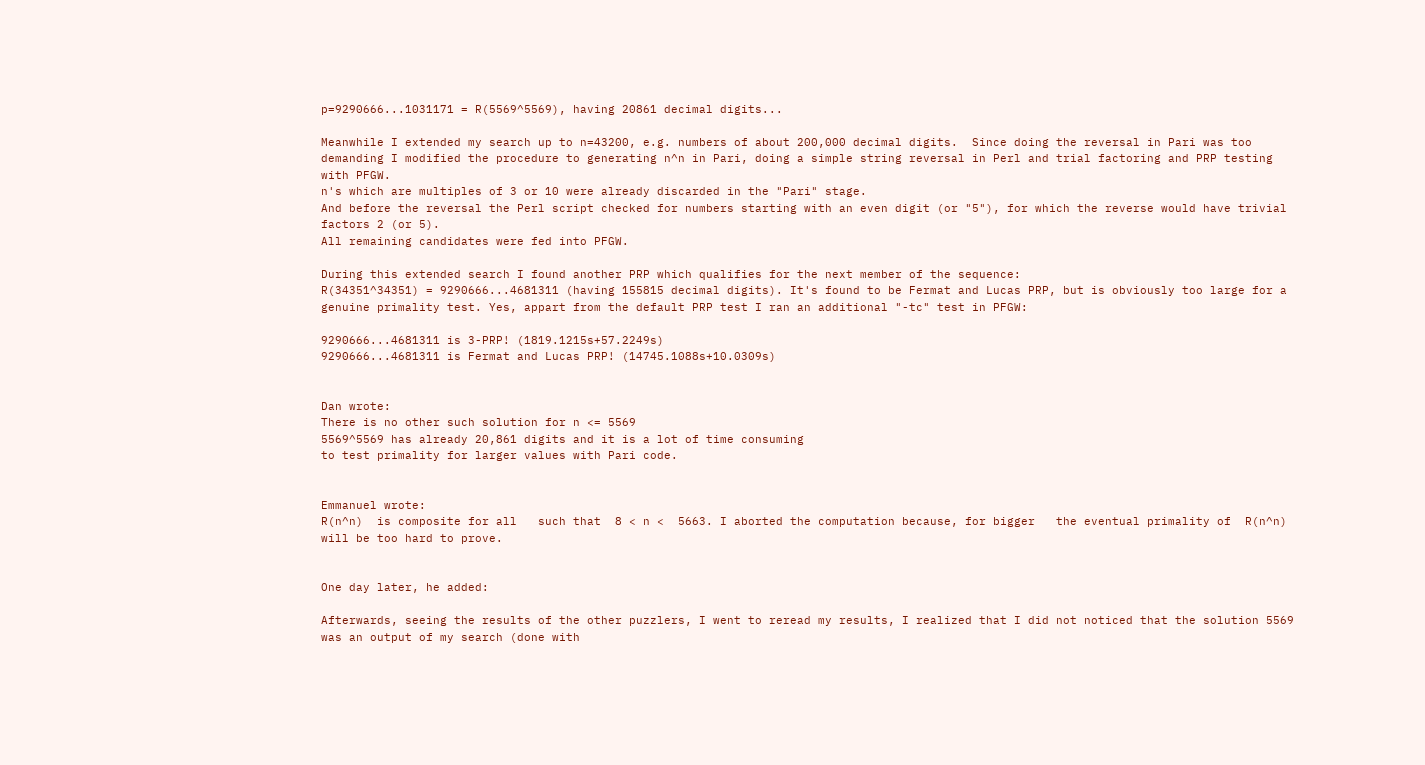p=9290666...1031171 = R(5569^5569), having 20861 decimal digits...

Meanwhile I extended my search up to n=43200, e.g. numbers of about 200,000 decimal digits.  Since doing the reversal in Pari was too demanding I modified the procedure to generating n^n in Pari, doing a simple string reversal in Perl and trial factoring and PRP testing with PFGW.
n's which are multiples of 3 or 10 were already discarded in the "Pari" stage.
And before the reversal the Perl script checked for numbers starting with an even digit (or "5"), for which the reverse would have trivial factors 2 (or 5).
All remaining candidates were fed into PFGW.

During this extended search I found another PRP which qualifies for the next member of the sequence:
R(34351^34351) = 9290666...4681311 (having 155815 decimal digits). It's found to be Fermat and Lucas PRP, but is obviously too large for a genuine primality test. Yes, appart from the default PRP test I ran an additional "-tc" test in PFGW:

9290666...4681311 is 3-PRP! (1819.1215s+57.2249s)
9290666...4681311 is Fermat and Lucas PRP! (14745.1088s+10.0309s)


Dan wrote:
There is no other such solution for n <= 5569
5569^5569 has already 20,861 digits and it is a lot of time consuming
to test primality for larger values with Pari code.


Emmanuel wrote:
R(n^n)  is composite for all   such that  8 < n <  5663. I aborted the computation because, for bigger   the eventual primality of  R(n^n)  will be too hard to prove.


One day later, he added:

Afterwards, seeing the results of the other puzzlers, I went to reread my results, I realized that I did not noticed that the solution 5569 was an output of my search (done with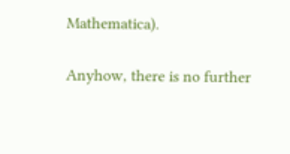Mathematica).

Anyhow, there is no further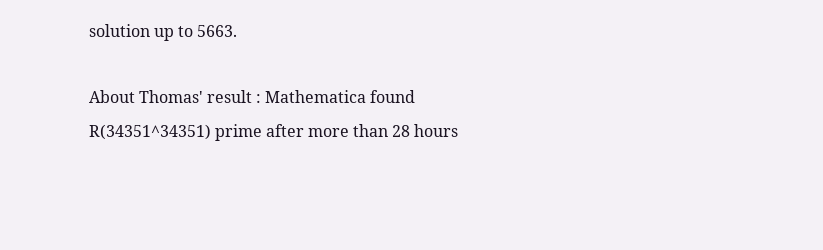solution up to 5663.

About Thomas' result : Mathematica found  R(34351^34351) prime after more than 28 hours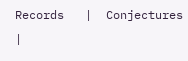Records   |  Conjectures  |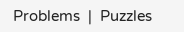Problems  |  Puzzles